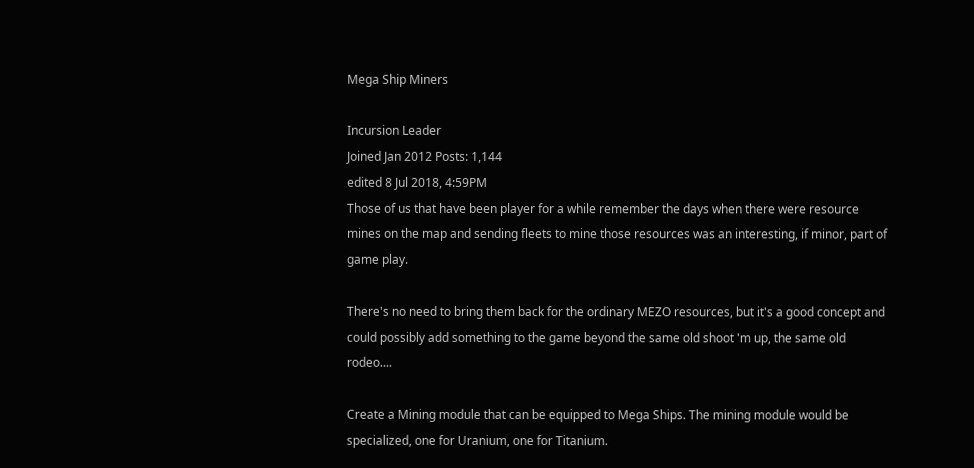Mega Ship Miners

Incursion Leader
Joined Jan 2012 Posts: 1,144
edited 8 Jul 2018, 4:59PM
Those of us that have been player for a while remember the days when there were resource mines on the map and sending fleets to mine those resources was an interesting, if minor, part of game play.

There's no need to bring them back for the ordinary MEZO resources, but it's a good concept and could possibly add something to the game beyond the same old shoot 'm up, the same old rodeo....

Create a Mining module that can be equipped to Mega Ships. The mining module would be specialized, one for Uranium, one for Titanium.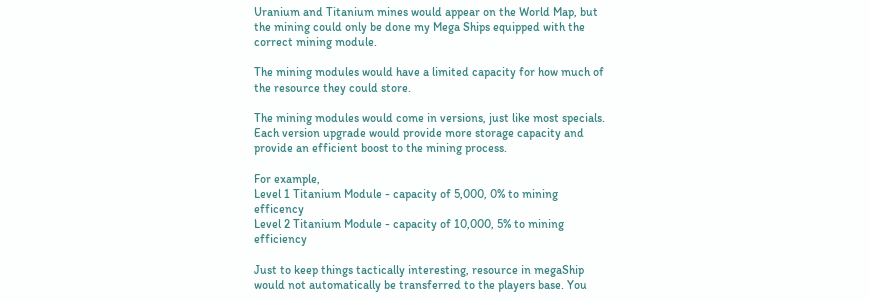Uranium and Titanium mines would appear on the World Map, but the mining could only be done my Mega Ships equipped with the correct mining module.

The mining modules would have a limited capacity for how much of the resource they could store.

The mining modules would come in versions, just like most specials. Each version upgrade would provide more storage capacity and provide an efficient boost to the mining process.

For example,
Level 1 Titanium Module - capacity of 5,000, 0% to mining efficency
Level 2 Titanium Module - capacity of 10,000, 5% to mining efficiency

Just to keep things tactically interesting, resource in megaShip would not automatically be transferred to the players base. You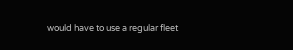would have to use a regular fleet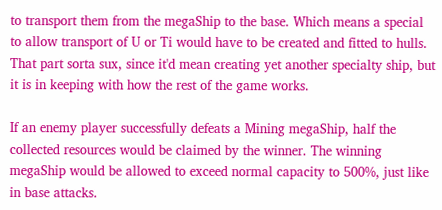to transport them from the megaShip to the base. Which means a special to allow transport of U or Ti would have to be created and fitted to hulls. That part sorta sux, since it'd mean creating yet another specialty ship, but it is in keeping with how the rest of the game works.

If an enemy player successfully defeats a Mining megaShip, half the collected resources would be claimed by the winner. The winning megaShip would be allowed to exceed normal capacity to 500%, just like in base attacks.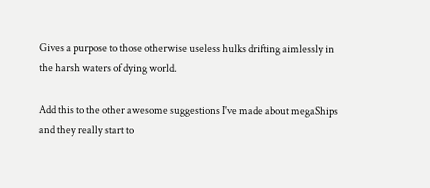Gives a purpose to those otherwise useless hulks drifting aimlessly in the harsh waters of dying world.

Add this to the other awesome suggestions I've made about megaShips and they really start to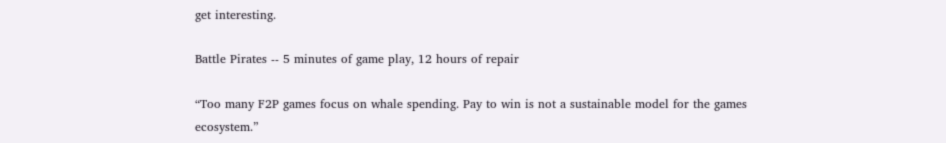get interesting.

Battle Pirates -- 5 minutes of game play, 12 hours of repair

“Too many F2P games focus on whale spending. Pay to win is not a sustainable model for the games ecosystem.”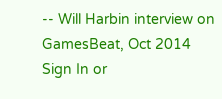-- Will Harbin interview on GamesBeat, Oct 2014
Sign In or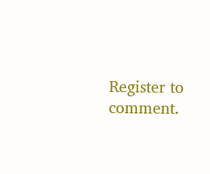Register to comment.